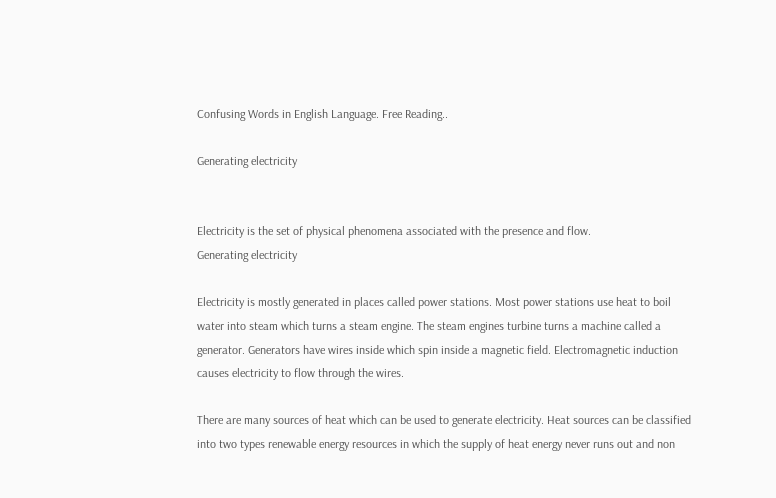Confusing Words in English Language. Free Reading..

Generating electricity


Electricity is the set of physical phenomena associated with the presence and flow.
Generating electricity

Electricity is mostly generated in places called power stations. Most power stations use heat to boil water into steam which turns a steam engine. The steam engines turbine turns a machine called a generator. Generators have wires inside which spin inside a magnetic field. Electromagnetic induction causes electricity to flow through the wires.

There are many sources of heat which can be used to generate electricity. Heat sources can be classified into two types renewable energy resources in which the supply of heat energy never runs out and non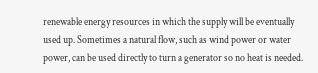renewable energy resources in which the supply will be eventually used up. Sometimes a natural flow, such as wind power or water power, can be used directly to turn a generator so no heat is needed.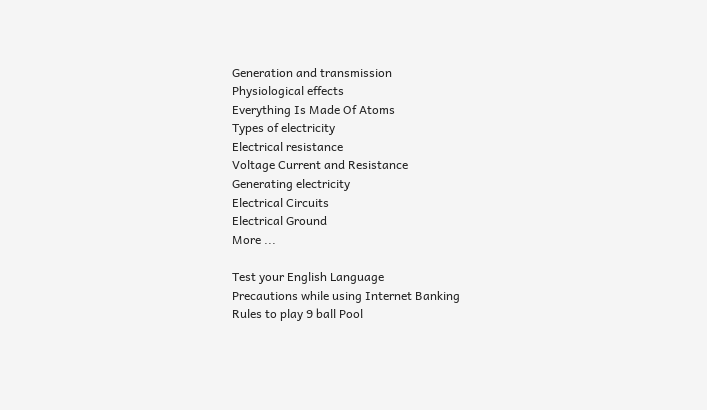Generation and transmission
Physiological effects
Everything Is Made Of Atoms
Types of electricity
Electrical resistance
Voltage Current and Resistance
Generating electricity
Electrical Circuits
Electrical Ground
More ...

Test your English Language
Precautions while using Internet Banking
Rules to play 9 ball Pool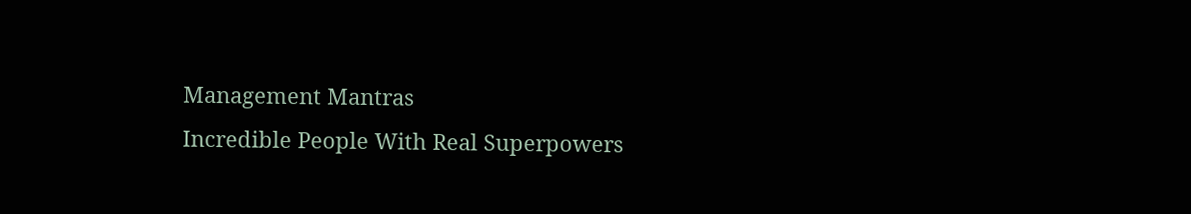Management Mantras
Incredible People With Real Superpowers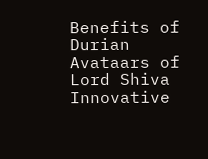Benefits of Durian
Avataars of Lord Shiva
Innovative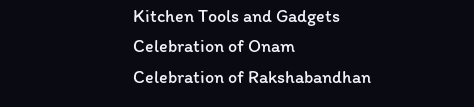Kitchen Tools and Gadgets
Celebration of Onam
Celebration of Rakshabandhan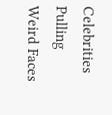Celebrities Pulling Weird Faces